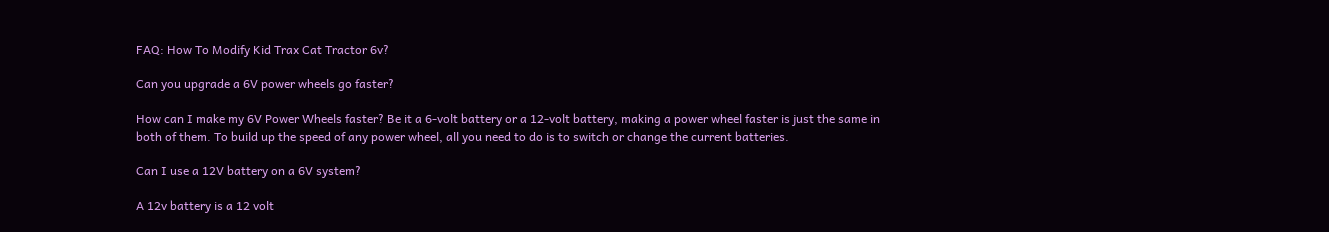FAQ: How To Modify Kid Trax Cat Tractor 6v?

Can you upgrade a 6V power wheels go faster?

How can I make my 6V Power Wheels faster? Be it a 6-volt battery or a 12-volt battery, making a power wheel faster is just the same in both of them. To build up the speed of any power wheel, all you need to do is to switch or change the current batteries.

Can I use a 12V battery on a 6V system?

A 12v battery is a 12 volt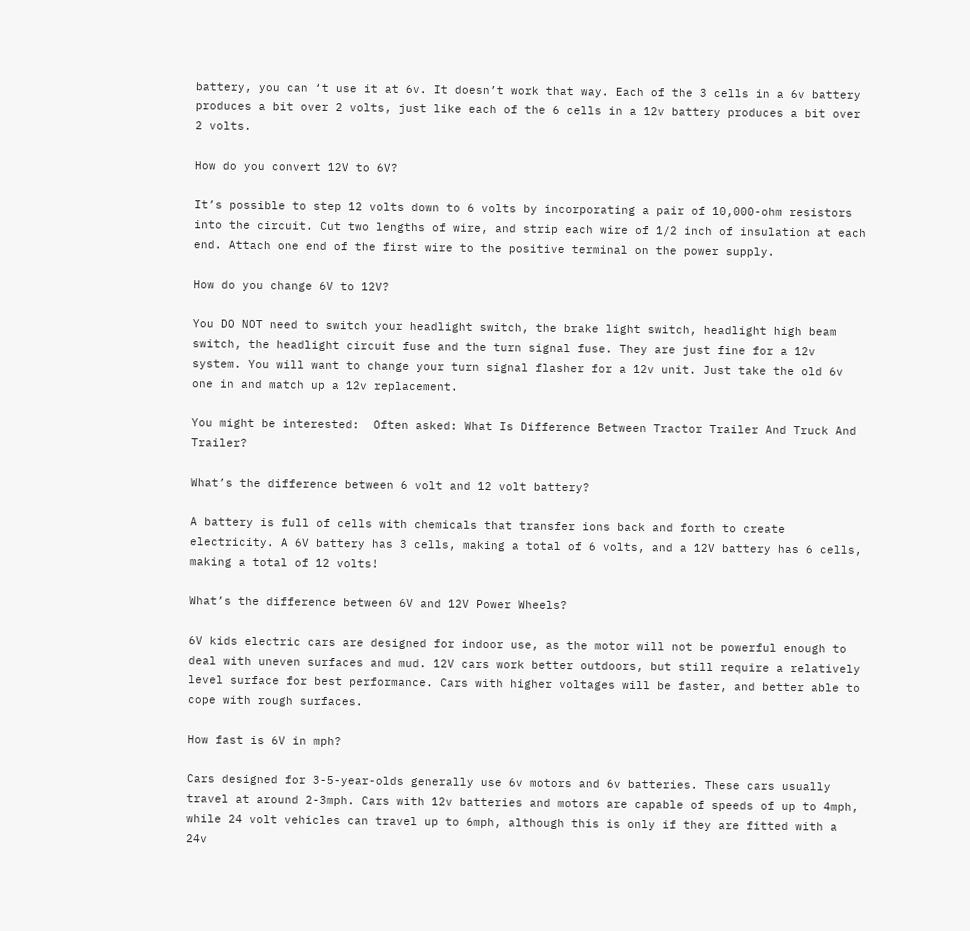battery, you can ‘t use it at 6v. It doesn’t work that way. Each of the 3 cells in a 6v battery produces a bit over 2 volts, just like each of the 6 cells in a 12v battery produces a bit over 2 volts.

How do you convert 12V to 6V?

It’s possible to step 12 volts down to 6 volts by incorporating a pair of 10,000-ohm resistors into the circuit. Cut two lengths of wire, and strip each wire of 1/2 inch of insulation at each end. Attach one end of the first wire to the positive terminal on the power supply.

How do you change 6V to 12V?

You DO NOT need to switch your headlight switch, the brake light switch, headlight high beam switch, the headlight circuit fuse and the turn signal fuse. They are just fine for a 12v system. You will want to change your turn signal flasher for a 12v unit. Just take the old 6v one in and match up a 12v replacement.

You might be interested:  Often asked: What Is Difference Between Tractor Trailer And Truck And Trailer?

What’s the difference between 6 volt and 12 volt battery?

A battery is full of cells with chemicals that transfer ions back and forth to create electricity. A 6V battery has 3 cells, making a total of 6 volts, and a 12V battery has 6 cells, making a total of 12 volts!

What’s the difference between 6V and 12V Power Wheels?

6V kids electric cars are designed for indoor use, as the motor will not be powerful enough to deal with uneven surfaces and mud. 12V cars work better outdoors, but still require a relatively level surface for best performance. Cars with higher voltages will be faster, and better able to cope with rough surfaces.

How fast is 6V in mph?

Cars designed for 3-5-year-olds generally use 6v motors and 6v batteries. These cars usually travel at around 2-3mph. Cars with 12v batteries and motors are capable of speeds of up to 4mph, while 24 volt vehicles can travel up to 6mph, although this is only if they are fitted with a 24v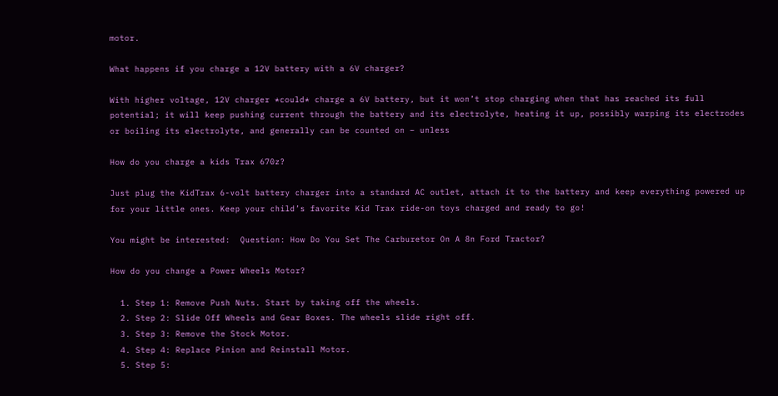motor.

What happens if you charge a 12V battery with a 6V charger?

With higher voltage, 12V charger *could* charge a 6V battery, but it won’t stop charging when that has reached its full potential; it will keep pushing current through the battery and its electrolyte, heating it up, possibly warping its electrodes or boiling its electrolyte, and generally can be counted on – unless

How do you charge a kids Trax 670z?

Just plug the KidTrax 6-volt battery charger into a standard AC outlet, attach it to the battery and keep everything powered up for your little ones. Keep your child’s favorite Kid Trax ride-on toys charged and ready to go!

You might be interested:  Question: How Do You Set The Carburetor On A 8n Ford Tractor?

How do you change a Power Wheels Motor?

  1. Step 1: Remove Push Nuts. Start by taking off the wheels.
  2. Step 2: Slide Off Wheels and Gear Boxes. The wheels slide right off.
  3. Step 3: Remove the Stock Motor.
  4. Step 4: Replace Pinion and Reinstall Motor.
  5. Step 5: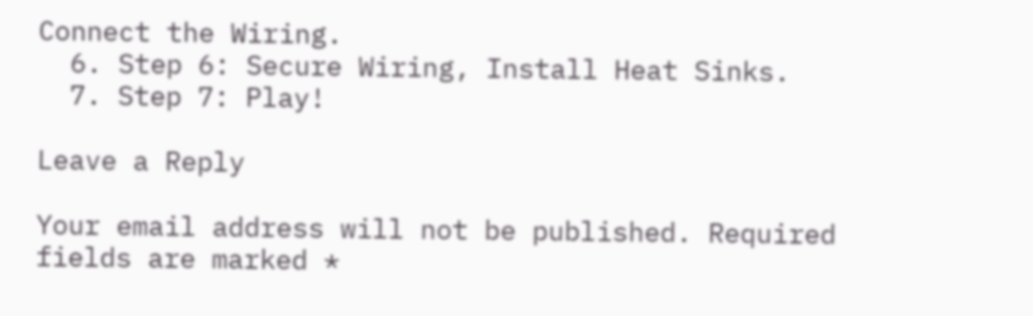Connect the Wiring.
  6. Step 6: Secure Wiring, Install Heat Sinks.
  7. Step 7: Play!

Leave a Reply

Your email address will not be published. Required fields are marked *